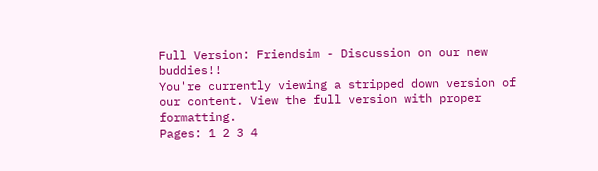Full Version: Friendsim - Discussion on our new buddies!!
You're currently viewing a stripped down version of our content. View the full version with proper formatting.
Pages: 1 2 3 4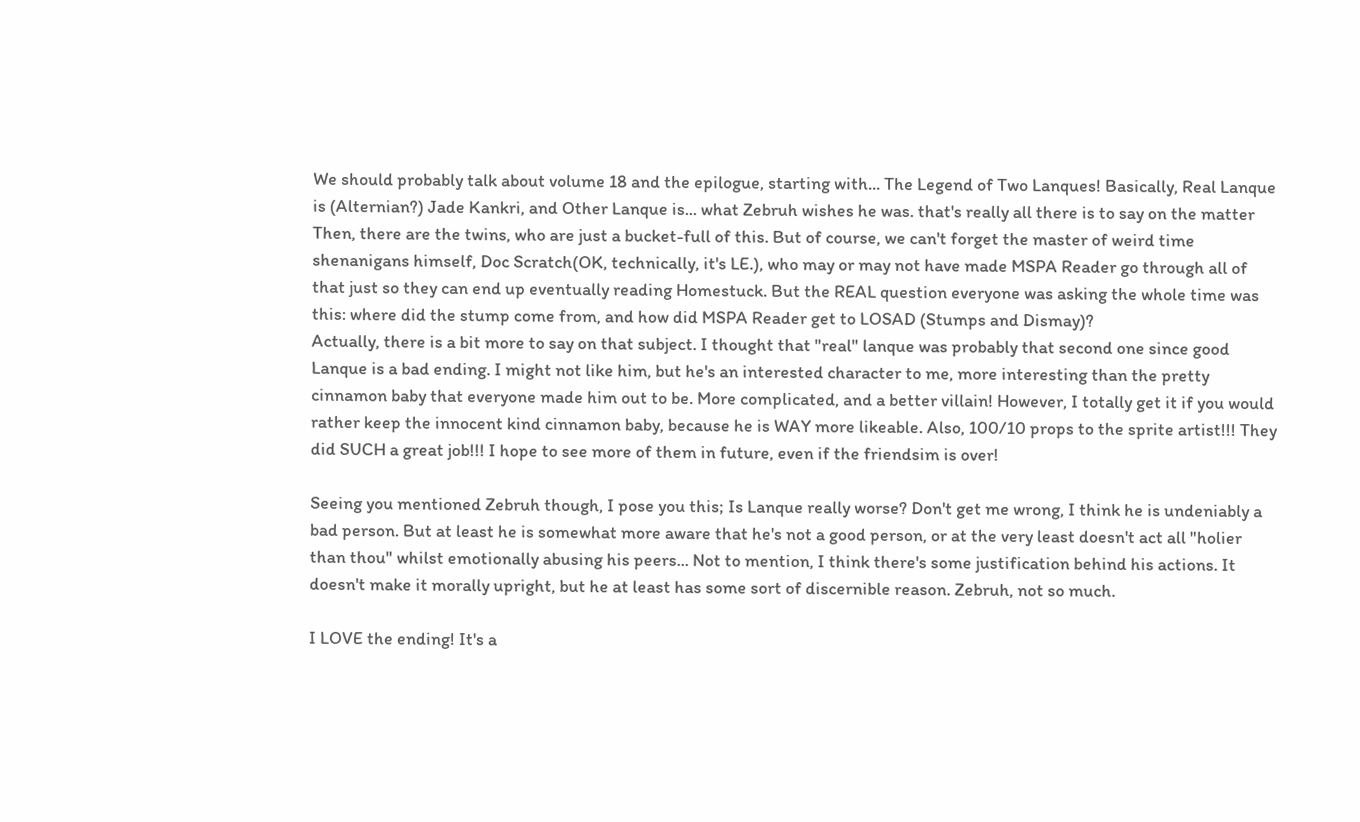We should probably talk about volume 18 and the epilogue, starting with... The Legend of Two Lanques! Basically, Real Lanque is (Alternian?) Jade Kankri, and Other Lanque is... what Zebruh wishes he was. that's really all there is to say on the matter Then, there are the twins, who are just a bucket-full of this. But of course, we can't forget the master of weird time shenanigans himself, Doc Scratch(OK, technically, it's LE.), who may or may not have made MSPA Reader go through all of that just so they can end up eventually reading Homestuck. But the REAL question everyone was asking the whole time was this: where did the stump come from, and how did MSPA Reader get to LOSAD (Stumps and Dismay)?
Actually, there is a bit more to say on that subject. I thought that "real" lanque was probably that second one since good Lanque is a bad ending. I might not like him, but he's an interested character to me, more interesting than the pretty cinnamon baby that everyone made him out to be. More complicated, and a better villain! However, I totally get it if you would rather keep the innocent kind cinnamon baby, because he is WAY more likeable. Also, 100/10 props to the sprite artist!!! They did SUCH a great job!!! I hope to see more of them in future, even if the friendsim is over!

Seeing you mentioned Zebruh though, I pose you this; Is Lanque really worse? Don't get me wrong, I think he is undeniably a bad person. But at least he is somewhat more aware that he's not a good person, or at the very least doesn't act all "holier than thou" whilst emotionally abusing his peers... Not to mention, I think there's some justification behind his actions. It doesn't make it morally upright, but he at least has some sort of discernible reason. Zebruh, not so much.

I LOVE the ending! It's a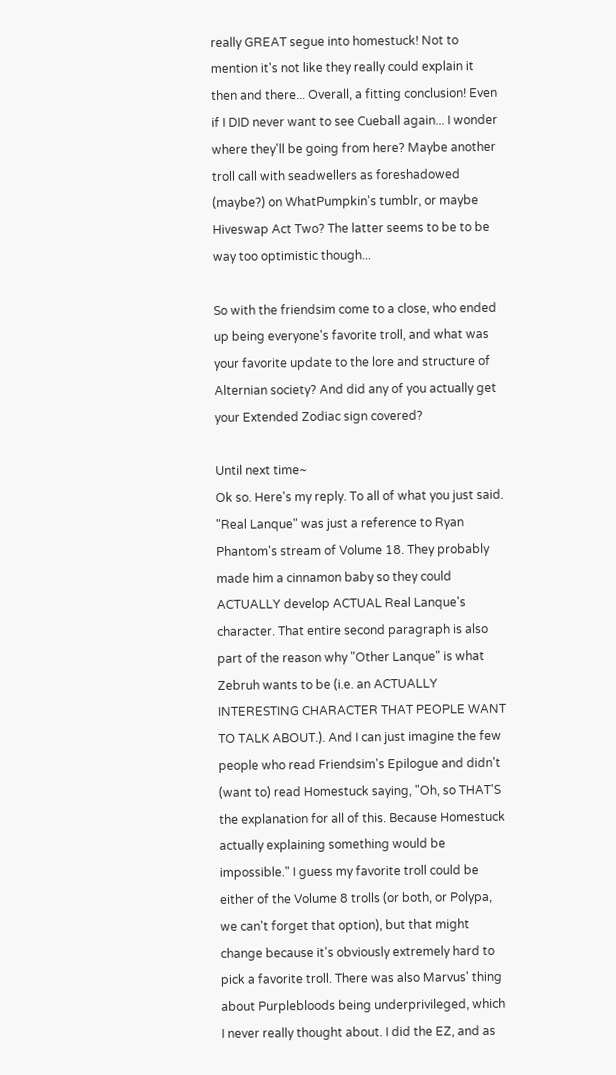really GREAT segue into homestuck! Not to mention it's not like they really could explain it then and there... Overall, a fitting conclusion! Even if I DID never want to see Cueball again... I wonder where they'll be going from here? Maybe another troll call with seadwellers as foreshadowed (maybe?) on WhatPumpkin's tumblr, or maybe Hiveswap Act Two? The latter seems to be to be way too optimistic though...

So with the friendsim come to a close, who ended up being everyone's favorite troll, and what was your favorite update to the lore and structure of Alternian society? And did any of you actually get your Extended Zodiac sign covered?

Until next time~
Ok so. Here's my reply. To all of what you just said.
"Real Lanque" was just a reference to Ryan Phantom's stream of Volume 18. They probably made him a cinnamon baby so they could ACTUALLY develop ACTUAL Real Lanque's character. That entire second paragraph is also part of the reason why "Other Lanque" is what Zebruh wants to be (i.e. an ACTUALLY INTERESTING CHARACTER THAT PEOPLE WANT TO TALK ABOUT.). And I can just imagine the few people who read Friendsim's Epilogue and didn't (want to) read Homestuck saying, "Oh, so THAT'S the explanation for all of this. Because Homestuck actually explaining something would be impossible." I guess my favorite troll could be either of the Volume 8 trolls (or both, or Polypa, we can't forget that option), but that might change because it's obviously extremely hard to pick a favorite troll. There was also Marvus' thing about Purplebloods being underprivileged, which I never really thought about. I did the EZ, and as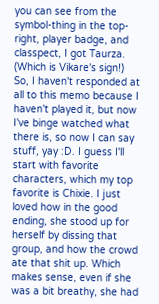you can see from the symbol-thing in the top-right, player badge, and classpect, I got Taurza. (Which is Vikare's sign!)
So, I haven't responded at all to this memo because I haven't played it, but now I've binge watched what there is, so now I can say stuff, yay :D. I guess I'll start with favorite characters, which my top favorite is Chixie. I just loved how in the good ending, she stood up for herself by dissing that group, and how the crowd ate that shit up. Which makes sense, even if she was a bit breathy, she had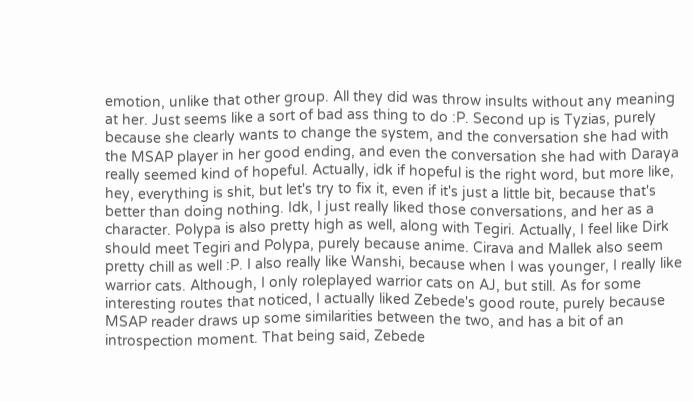emotion, unlike that other group. All they did was throw insults without any meaning at her. Just seems like a sort of bad ass thing to do :P. Second up is Tyzias, purely because she clearly wants to change the system, and the conversation she had with the MSAP player in her good ending, and even the conversation she had with Daraya really seemed kind of hopeful. Actually, idk if hopeful is the right word, but more like, hey, everything is shit, but let's try to fix it, even if it's just a little bit, because that's better than doing nothing. Idk, I just really liked those conversations, and her as a character. Polypa is also pretty high as well, along with Tegiri. Actually, I feel like Dirk should meet Tegiri and Polypa, purely because anime. Cirava and Mallek also seem pretty chill as well :P. I also really like Wanshi, because when I was younger, I really like warrior cats. Although, I only roleplayed warrior cats on AJ, but still. As for some interesting routes that noticed, I actually liked Zebede's good route, purely because MSAP reader draws up some similarities between the two, and has a bit of an introspection moment. That being said, Zebede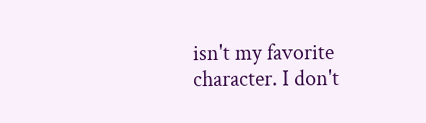isn't my favorite character. I don't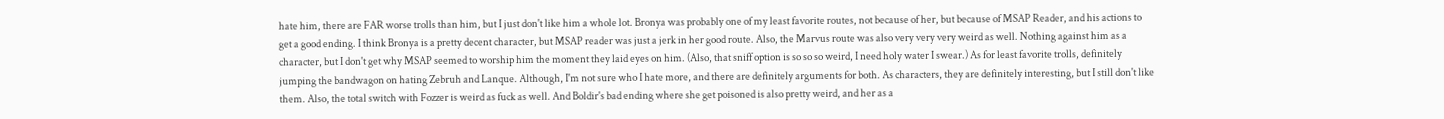hate him, there are FAR worse trolls than him, but I just don't like him a whole lot. Bronya was probably one of my least favorite routes, not because of her, but because of MSAP Reader, and his actions to get a good ending. I think Bronya is a pretty decent character, but MSAP reader was just a jerk in her good route. Also, the Marvus route was also very very very weird as well. Nothing against him as a character, but I don't get why MSAP seemed to worship him the moment they laid eyes on him. (Also, that sniff option is so so so weird, I need holy water I swear.) As for least favorite trolls, definitely jumping the bandwagon on hating Zebruh and Lanque. Although, I'm not sure who I hate more, and there are definitely arguments for both. As characters, they are definitely interesting, but I still don't like them. Also, the total switch with Fozzer is weird as fuck as well. And Boldir's bad ending where she get poisoned is also pretty weird, and her as a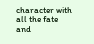character with all the fate and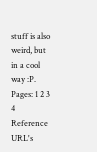stuff is also weird, but in a cool way :P.
Pages: 1 2 3 4
Reference URL's